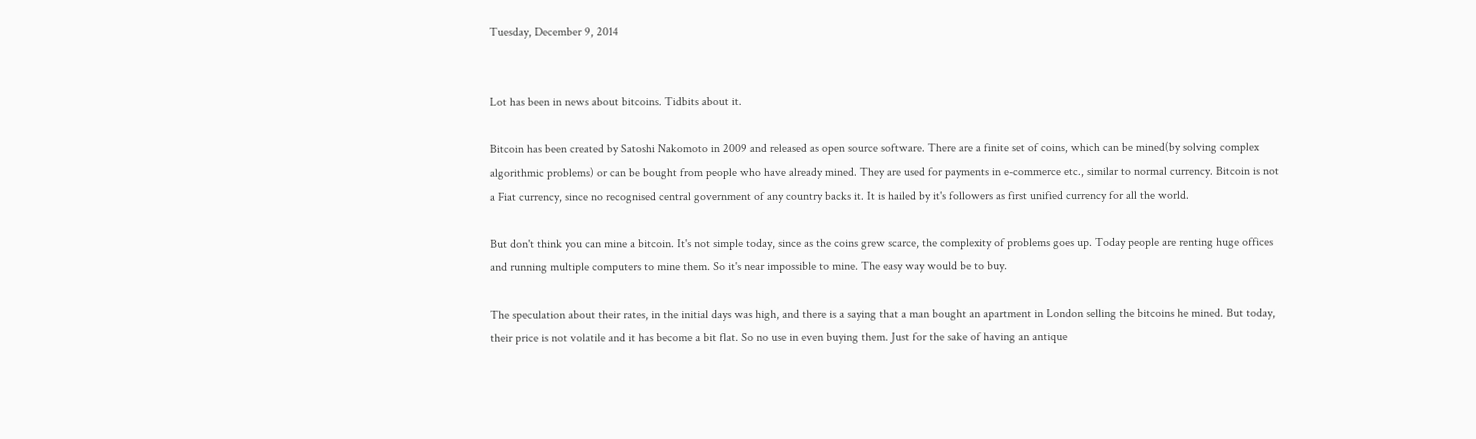Tuesday, December 9, 2014


Lot has been in news about bitcoins. Tidbits about it.

Bitcoin has been created by Satoshi Nakomoto in 2009 and released as open source software. There are a finite set of coins, which can be mined(by solving complex algorithmic problems) or can be bought from people who have already mined. They are used for payments in e-commerce etc., similar to normal currency. Bitcoin is not a Fiat currency, since no recognised central government of any country backs it. It is hailed by it's followers as first unified currency for all the world.

But don't think you can mine a bitcoin. It's not simple today, since as the coins grew scarce, the complexity of problems goes up. Today people are renting huge offices and running multiple computers to mine them. So it's near impossible to mine. The easy way would be to buy.

The speculation about their rates, in the initial days was high, and there is a saying that a man bought an apartment in London selling the bitcoins he mined. But today, their price is not volatile and it has become a bit flat. So no use in even buying them. Just for the sake of having an antique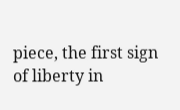piece, the first sign of liberty in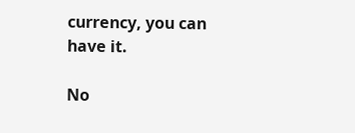currency, you can have it.

No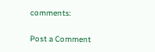comments:

Post a Comment